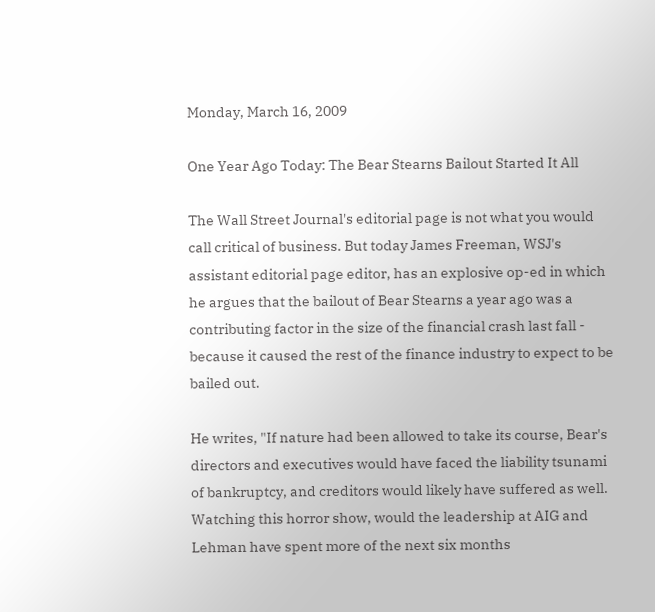Monday, March 16, 2009

One Year Ago Today: The Bear Stearns Bailout Started It All

The Wall Street Journal's editorial page is not what you would call critical of business. But today James Freeman, WSJ's assistant editorial page editor, has an explosive op-ed in which he argues that the bailout of Bear Stearns a year ago was a contributing factor in the size of the financial crash last fall - because it caused the rest of the finance industry to expect to be bailed out.

He writes, "If nature had been allowed to take its course, Bear's directors and executives would have faced the liability tsunami of bankruptcy, and creditors would likely have suffered as well. Watching this horror show, would the leadership at AIG and Lehman have spent more of the next six months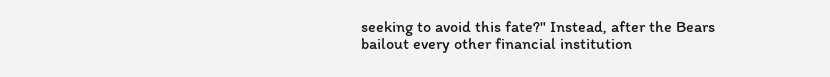seeking to avoid this fate?" Instead, after the Bears bailout every other financial institution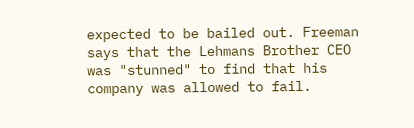expected to be bailed out. Freeman says that the Lehmans Brother CEO was "stunned" to find that his company was allowed to fail.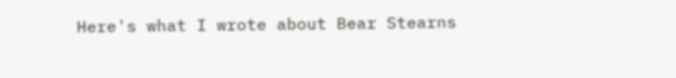Here's what I wrote about Bear Stearns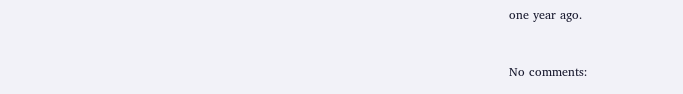one year ago.


No comments: